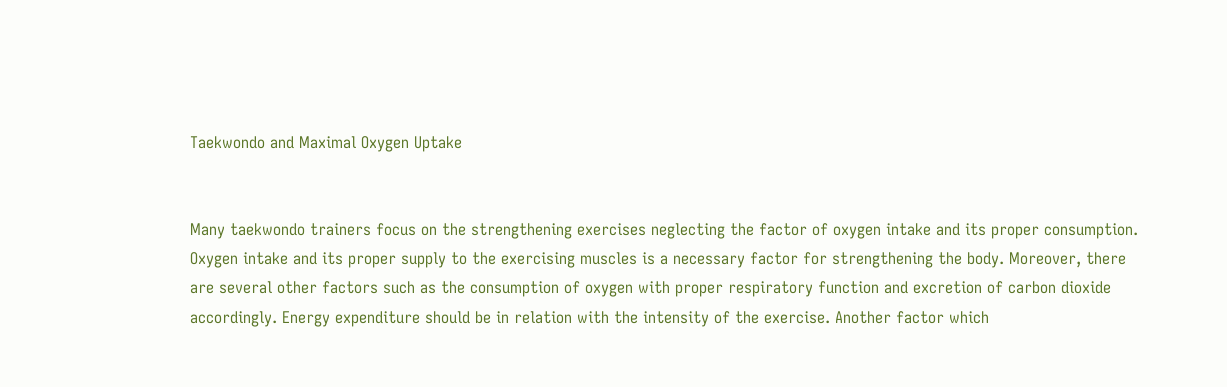Taekwondo and Maximal Oxygen Uptake


Many taekwondo trainers focus on the strengthening exercises neglecting the factor of oxygen intake and its proper consumption. Oxygen intake and its proper supply to the exercising muscles is a necessary factor for strengthening the body. Moreover, there are several other factors such as the consumption of oxygen with proper respiratory function and excretion of carbon dioxide accordingly. Energy expenditure should be in relation with the intensity of the exercise. Another factor which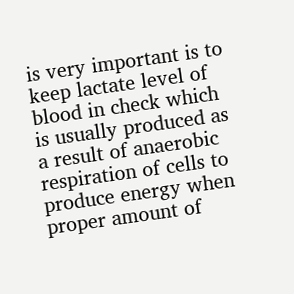is very important is to keep lactate level of blood in check which is usually produced as a result of anaerobic respiration of cells to produce energy when proper amount of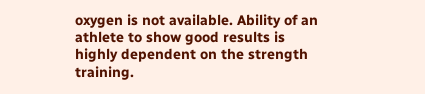oxygen is not available. Ability of an athlete to show good results is highly dependent on the strength training.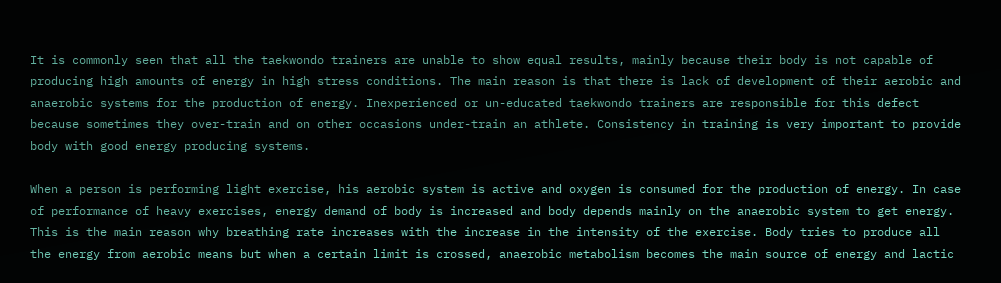It is commonly seen that all the taekwondo trainers are unable to show equal results, mainly because their body is not capable of producing high amounts of energy in high stress conditions. The main reason is that there is lack of development of their aerobic and anaerobic systems for the production of energy. Inexperienced or un-educated taekwondo trainers are responsible for this defect because sometimes they over-train and on other occasions under-train an athlete. Consistency in training is very important to provide body with good energy producing systems.

When a person is performing light exercise, his aerobic system is active and oxygen is consumed for the production of energy. In case of performance of heavy exercises, energy demand of body is increased and body depends mainly on the anaerobic system to get energy. This is the main reason why breathing rate increases with the increase in the intensity of the exercise. Body tries to produce all the energy from aerobic means but when a certain limit is crossed, anaerobic metabolism becomes the main source of energy and lactic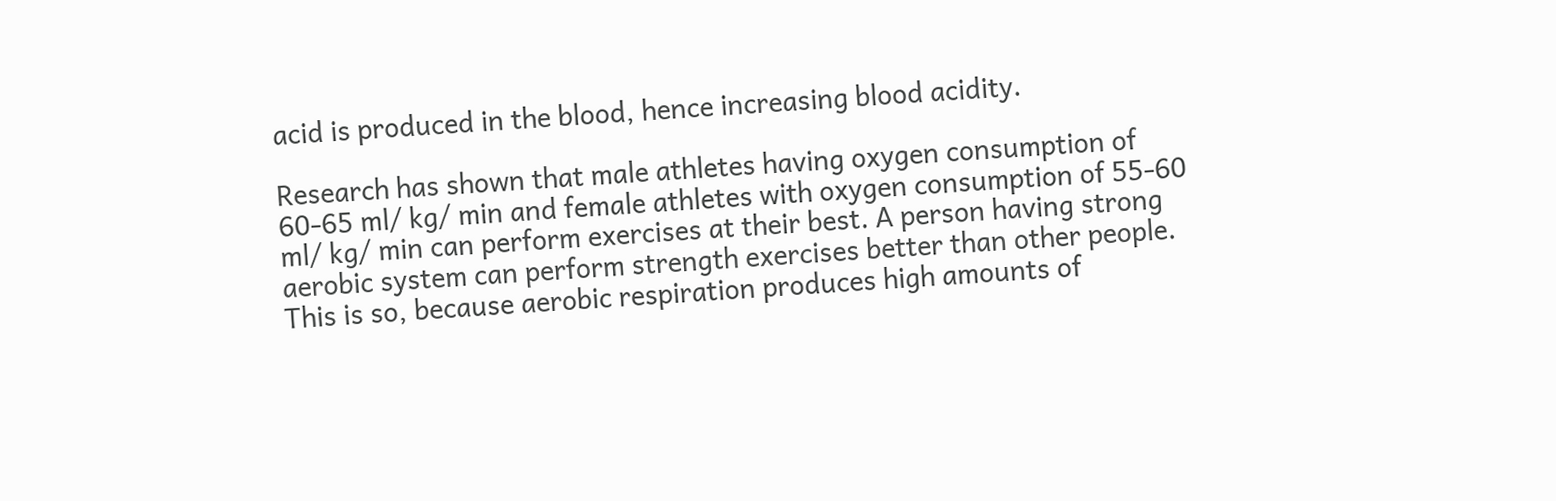acid is produced in the blood, hence increasing blood acidity.

Research has shown that male athletes having oxygen consumption of 60-65 ml/ kg/ min and female athletes with oxygen consumption of 55-60 ml/ kg/ min can perform exercises at their best. A person having strong aerobic system can perform strength exercises better than other people. This is so, because aerobic respiration produces high amounts of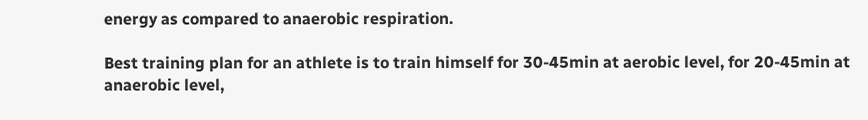energy as compared to anaerobic respiration.

Best training plan for an athlete is to train himself for 30-45min at aerobic level, for 20-45min at anaerobic level,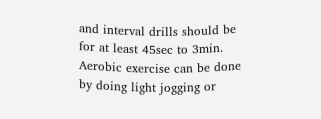and interval drills should be for at least 45sec to 3min. Aerobic exercise can be done by doing light jogging or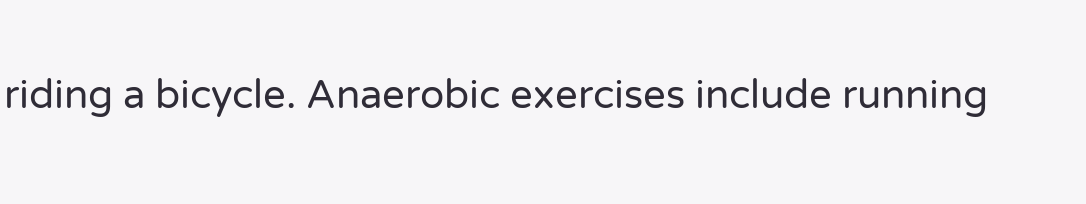riding a bicycle. Anaerobic exercises include running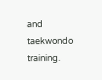and taekwondo training.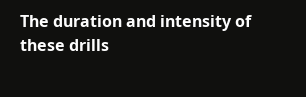The duration and intensity of these drills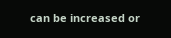can be increased or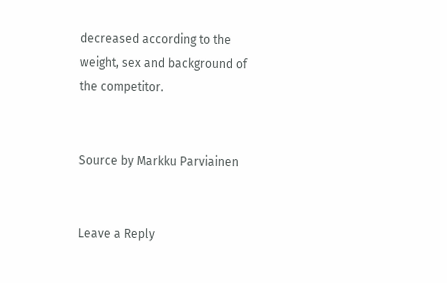decreased according to the weight, sex and background of the competitor.


Source by Markku Parviainen


Leave a Reply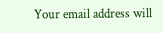Your email address will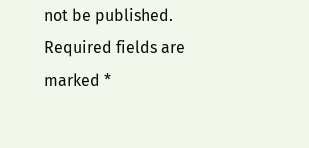not be published. Required fields are marked *